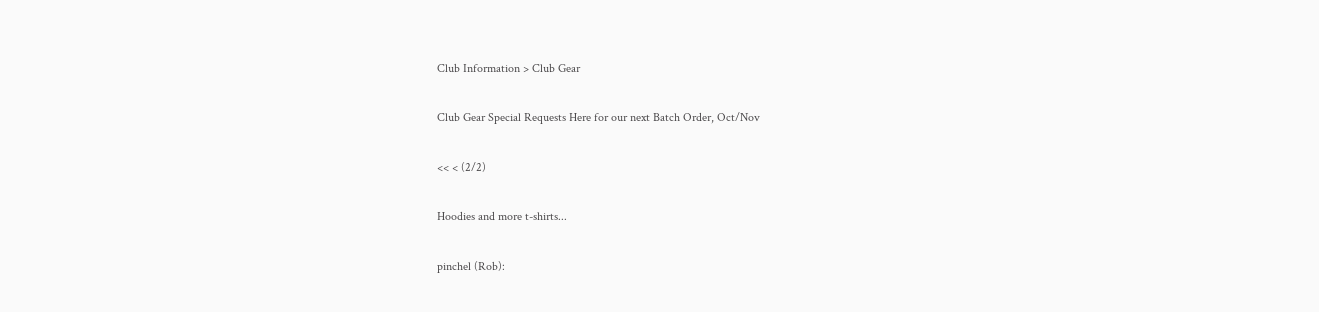Club Information > Club Gear

Club Gear Special Requests Here for our next Batch Order, Oct/Nov

<< < (2/2)

Hoodies and more t-shirts...

pinchel (Rob):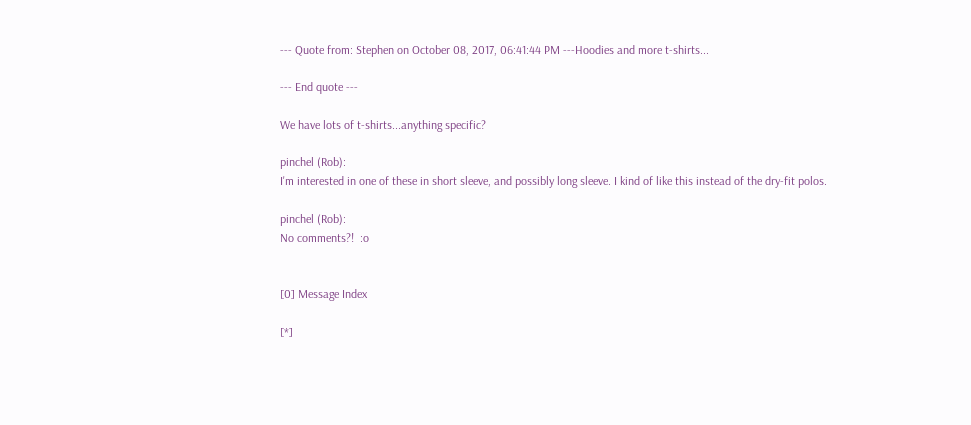--- Quote from: Stephen on October 08, 2017, 06:41:44 PM ---Hoodies and more t-shirts...

--- End quote ---

We have lots of t-shirts...anything specific?

pinchel (Rob):
I'm interested in one of these in short sleeve, and possibly long sleeve. I kind of like this instead of the dry-fit polos.

pinchel (Rob):
No comments?!  :o


[0] Message Index

[*]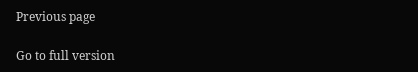Previous page

Go to full version